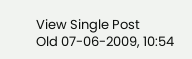View Single Post
Old 07-06-2009, 10:54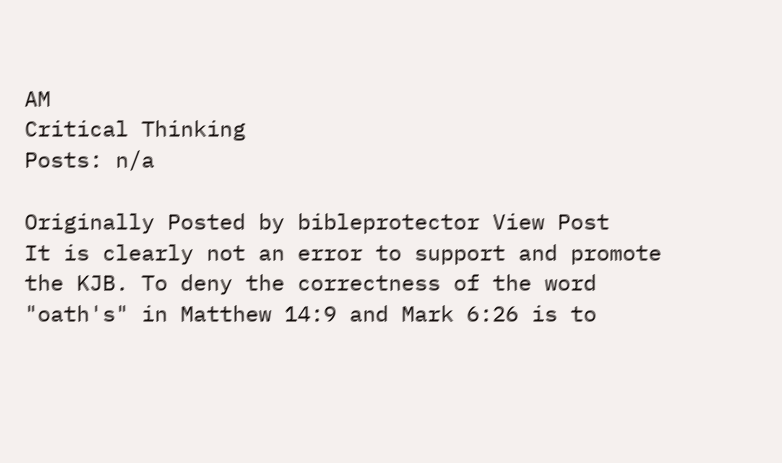AM
Critical Thinking
Posts: n/a

Originally Posted by bibleprotector View Post
It is clearly not an error to support and promote the KJB. To deny the correctness of the word "oath's" in Matthew 14:9 and Mark 6:26 is to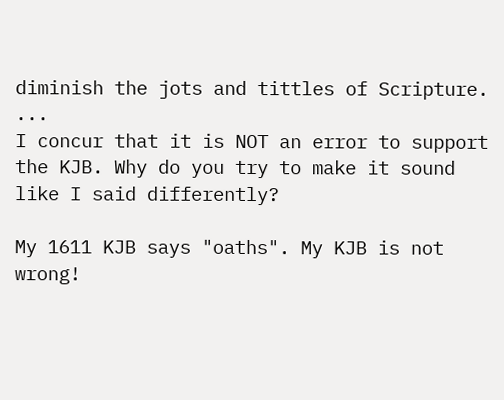diminish the jots and tittles of Scripture. ...
I concur that it is NOT an error to support the KJB. Why do you try to make it sound like I said differently?

My 1611 KJB says "oaths". My KJB is not wrong!